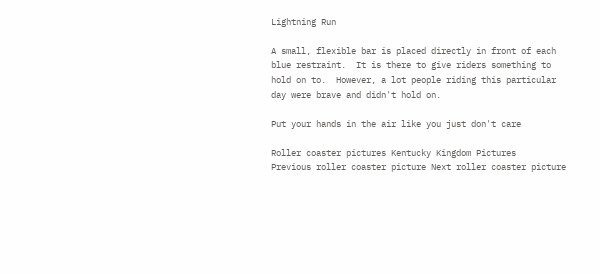Lightning Run

A small, flexible bar is placed directly in front of each blue restraint.  It is there to give riders something to hold on to.  However, a lot people riding this particular day were brave and didn't hold on.

Put your hands in the air like you just don't care

Roller coaster pictures Kentucky Kingdom Pictures           Previous roller coaster picture Next roller coaster picture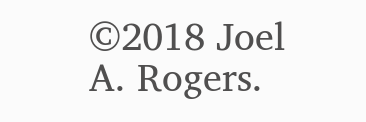©2018 Joel A. Rogers.